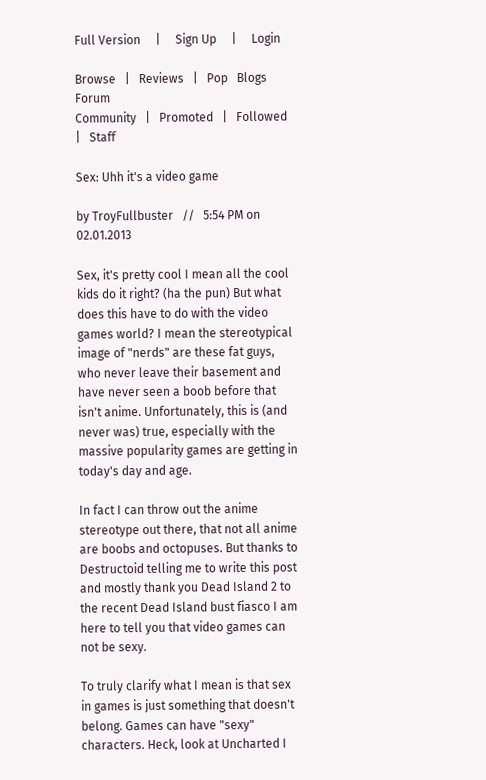Full Version     |     Sign Up     |     Login

Browse   |   Reviews   |   Pop   Blogs   Forum
Community   |   Promoted   |   Followed   |   Staff

Sex: Uhh it's a video game

by TroyFullbuster   //   5:54 PM on 02.01.2013

Sex, it's pretty cool I mean all the cool kids do it right? (ha the pun) But what does this have to do with the video games world? I mean the stereotypical image of "nerds" are these fat guys, who never leave their basement and have never seen a boob before that isn't anime. Unfortunately, this is (and never was) true, especially with the massive popularity games are getting in today's day and age.

In fact I can throw out the anime stereotype out there, that not all anime are boobs and octopuses. But thanks to Destructoid telling me to write this post and mostly thank you Dead Island 2 to the recent Dead Island bust fiasco I am here to tell you that video games can not be sexy.

To truly clarify what I mean is that sex in games is just something that doesn't belong. Games can have "sexy" characters. Heck, look at Uncharted I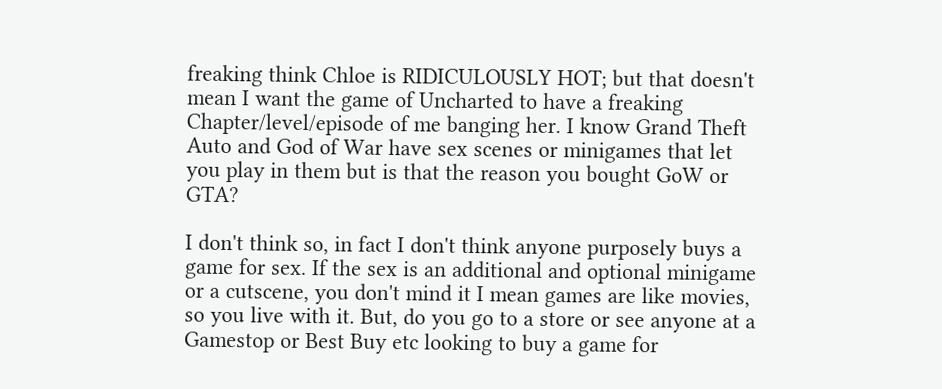freaking think Chloe is RIDICULOUSLY HOT; but that doesn't mean I want the game of Uncharted to have a freaking Chapter/level/episode of me banging her. I know Grand Theft Auto and God of War have sex scenes or minigames that let you play in them but is that the reason you bought GoW or GTA?

I don't think so, in fact I don't think anyone purposely buys a game for sex. If the sex is an additional and optional minigame or a cutscene, you don't mind it I mean games are like movies, so you live with it. But, do you go to a store or see anyone at a Gamestop or Best Buy etc looking to buy a game for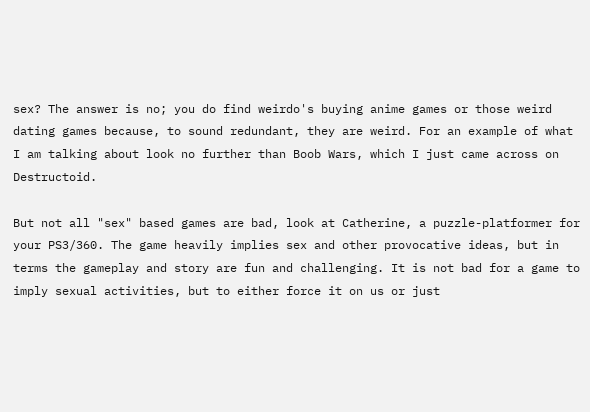sex? The answer is no; you do find weirdo's buying anime games or those weird dating games because, to sound redundant, they are weird. For an example of what I am talking about look no further than Boob Wars, which I just came across on Destructoid.

But not all "sex" based games are bad, look at Catherine, a puzzle-platformer for your PS3/360. The game heavily implies sex and other provocative ideas, but in terms the gameplay and story are fun and challenging. It is not bad for a game to imply sexual activities, but to either force it on us or just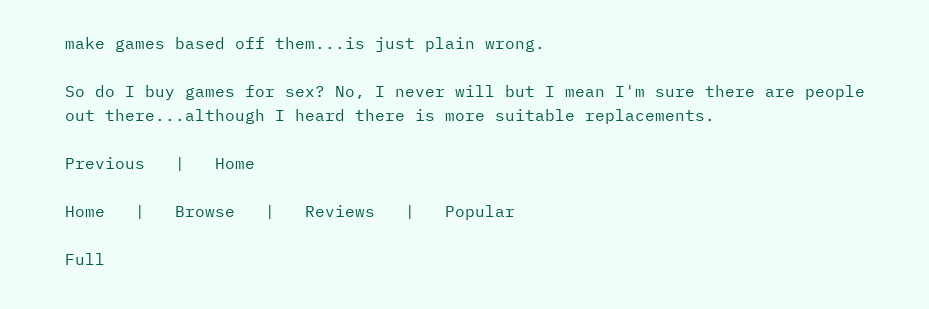make games based off them...is just plain wrong.

So do I buy games for sex? No, I never will but I mean I'm sure there are people out there...although I heard there is more suitable replacements.

Previous   |   Home

Home   |   Browse   |   Reviews   |   Popular

Full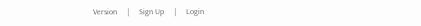Version     |     Sign Up     |     Login